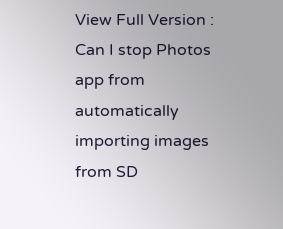View Full Version : Can I stop Photos app from automatically importing images from SD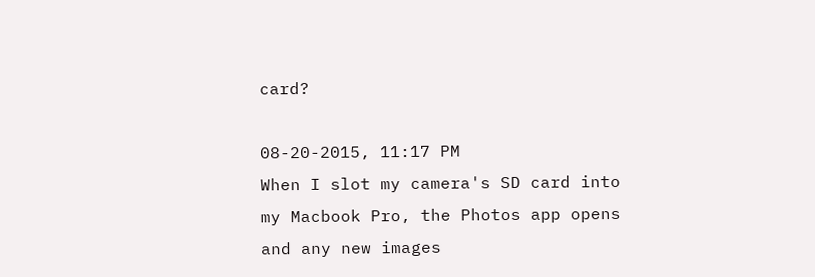card?

08-20-2015, 11:17 PM
When I slot my camera's SD card into my Macbook Pro, the Photos app opens and any new images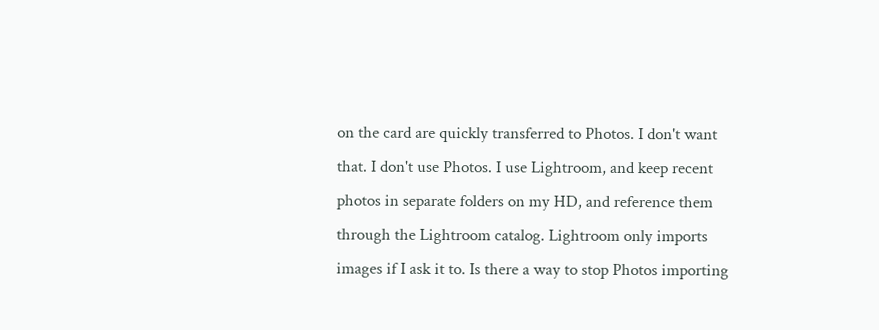on the card are quickly transferred to Photos. I don't want that. I don't use Photos. I use Lightroom, and keep recent photos in separate folders on my HD, and reference them through the Lightroom catalog. Lightroom only imports images if I ask it to. Is there a way to stop Photos importing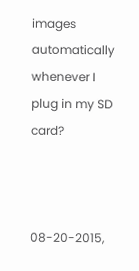images automatically whenever I plug in my SD card?



08-20-2015,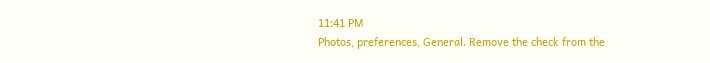11:41 PM
Photos, preferences, General. Remove the check from the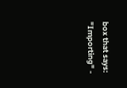box that says: "Importing" -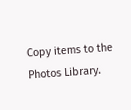Copy items to the Photos Library.